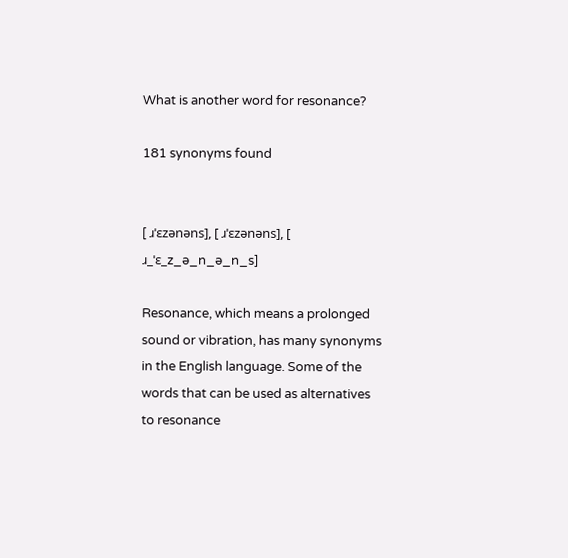What is another word for resonance?

181 synonyms found


[ ɹˈɛzənəns], [ ɹˈɛzənəns], [ ɹ_ˈɛ_z_ə_n_ə_n_s]

Resonance, which means a prolonged sound or vibration, has many synonyms in the English language. Some of the words that can be used as alternatives to resonance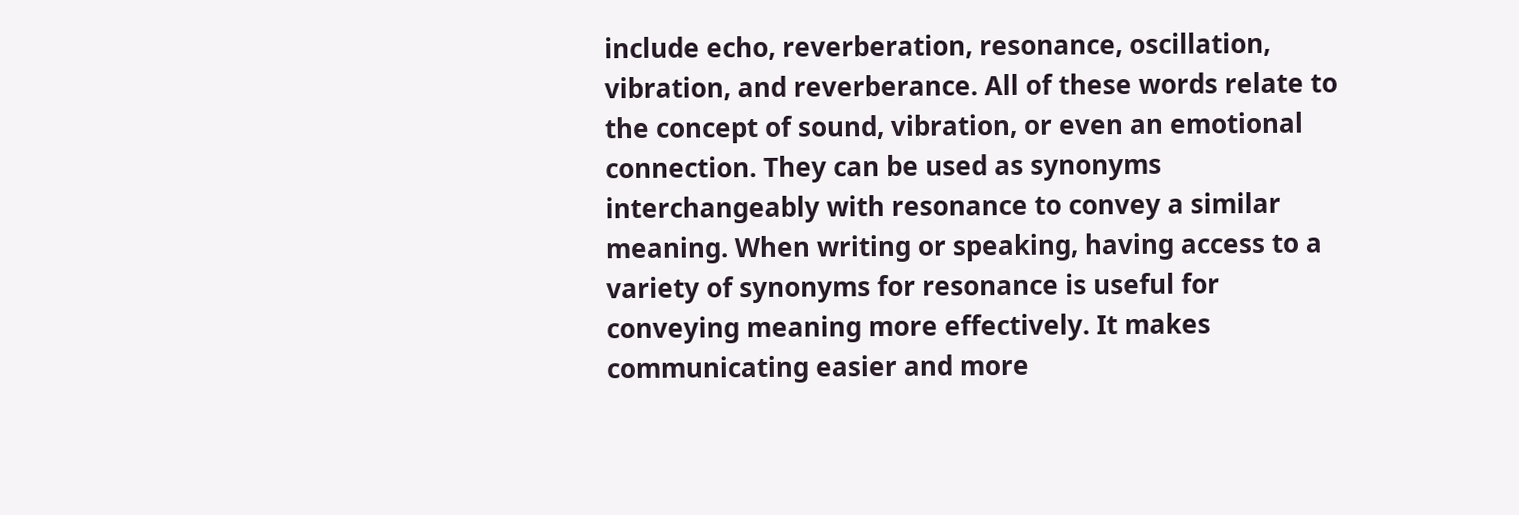include echo, reverberation, resonance, oscillation, vibration, and reverberance. All of these words relate to the concept of sound, vibration, or even an emotional connection. They can be used as synonyms interchangeably with resonance to convey a similar meaning. When writing or speaking, having access to a variety of synonyms for resonance is useful for conveying meaning more effectively. It makes communicating easier and more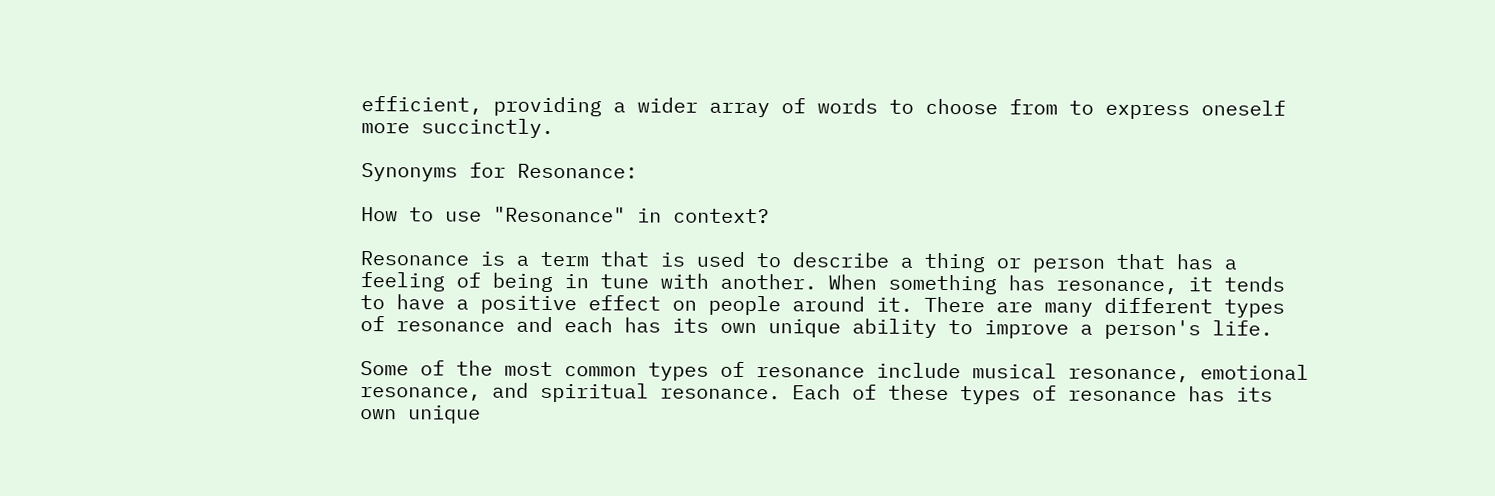efficient, providing a wider array of words to choose from to express oneself more succinctly.

Synonyms for Resonance:

How to use "Resonance" in context?

Resonance is a term that is used to describe a thing or person that has a feeling of being in tune with another. When something has resonance, it tends to have a positive effect on people around it. There are many different types of resonance and each has its own unique ability to improve a person's life.

Some of the most common types of resonance include musical resonance, emotional resonance, and spiritual resonance. Each of these types of resonance has its own unique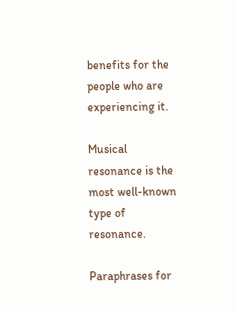benefits for the people who are experiencing it.

Musical resonance is the most well-known type of resonance.

Paraphrases for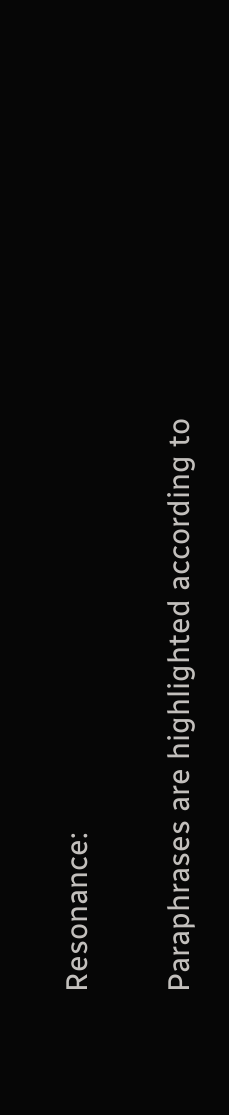Resonance:

Paraphrases are highlighted according to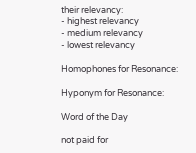their relevancy:
- highest relevancy
- medium relevancy
- lowest relevancy

Homophones for Resonance:

Hyponym for Resonance:

Word of the Day

not paid for